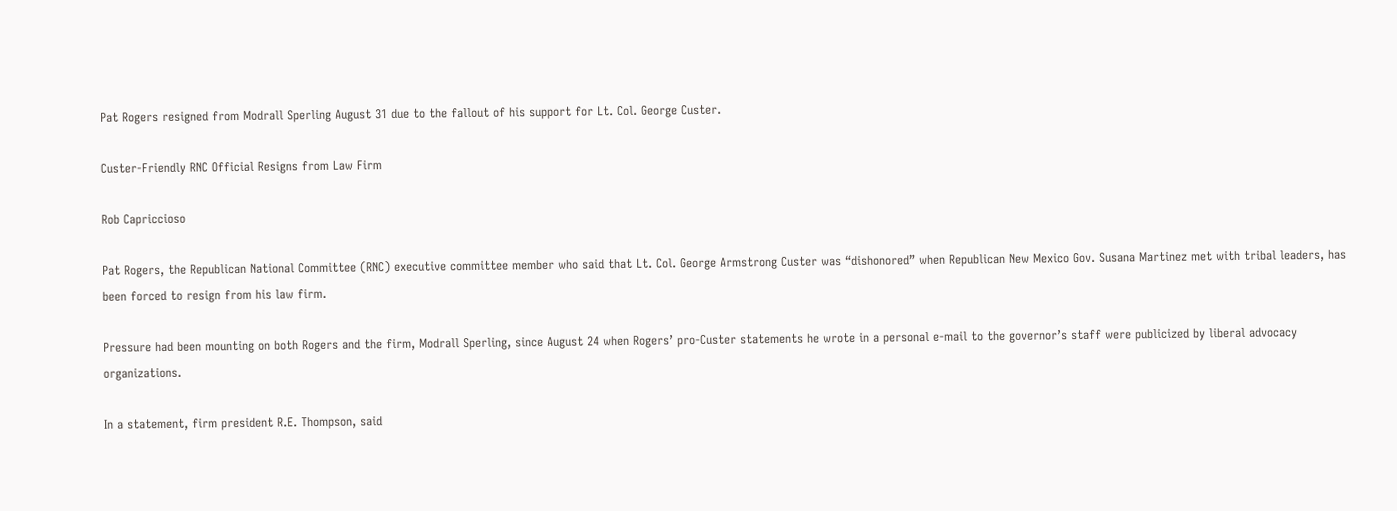Pat Rogers resigned from Modrall Sperling August 31 due to the fallout of his support for Lt. Col. George Custer.

Custer-Friendly RNC Official Resigns from Law Firm

Rob Capriccioso

Pat Rogers, the Republican National Committee (RNC) executive committee member who said that Lt. Col. George Armstrong Custer was “dishonored” when Republican New Mexico Gov. Susana Martinez met with tribal leaders, has been forced to resign from his law firm.

Pressure had been mounting on both Rogers and the firm, Modrall Sperling, since August 24 when Rogers’ pro-Custer statements he wrote in a personal e-mail to the governor’s staff were publicized by liberal advocacy organizations.

In a statement, firm president R.E. Thompson, said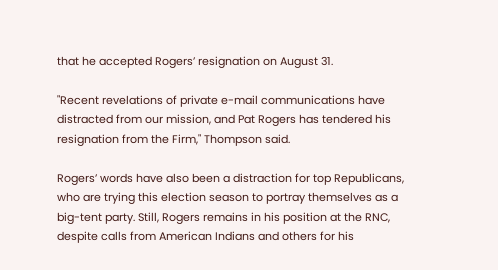that he accepted Rogers’ resignation on August 31.

"Recent revelations of private e-mail communications have distracted from our mission, and Pat Rogers has tendered his resignation from the Firm," Thompson said.

Rogers’ words have also been a distraction for top Republicans, who are trying this election season to portray themselves as a big-tent party. Still, Rogers remains in his position at the RNC, despite calls from American Indians and others for his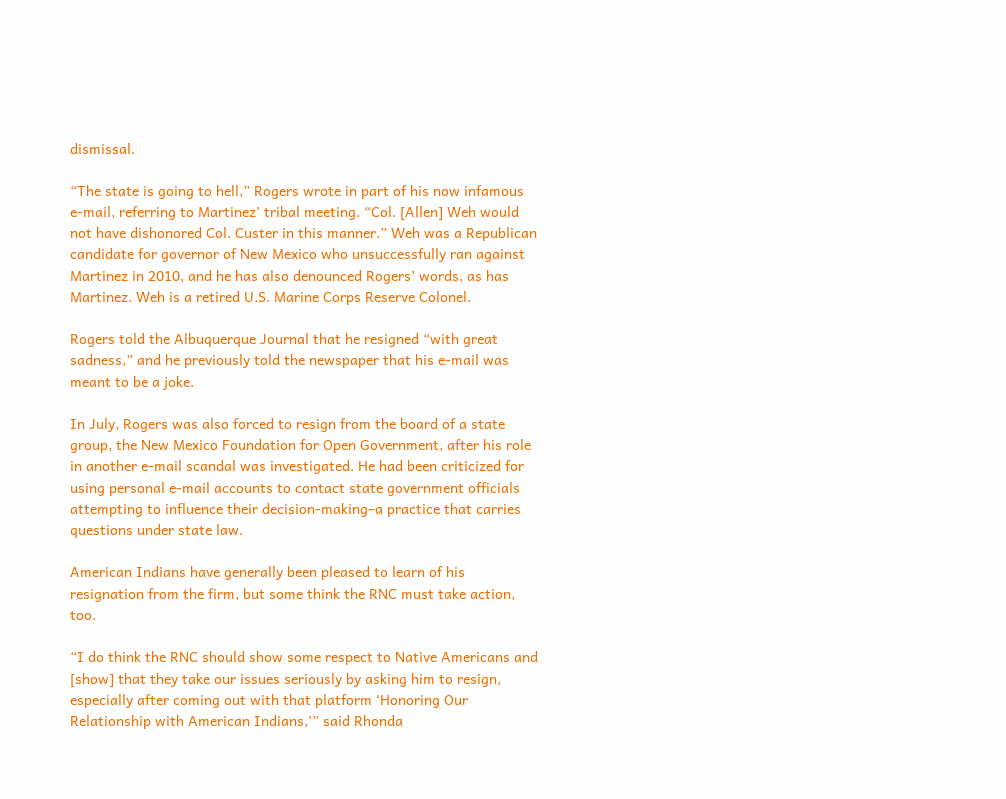dismissal.

“The state is going to hell,” Rogers wrote in part of his now infamous e-mail, referring to Martinez’ tribal meeting. “Col. [Allen] Weh would not have dishonored Col. Custer in this manner.” Weh was a Republican candidate for governor of New Mexico who unsuccessfully ran against Martinez in 2010, and he has also denounced Rogers’ words, as has Martinez. Weh is a retired U.S. Marine Corps Reserve Colonel.

Rogers told the Albuquerque Journal that he resigned “with great sadness,” and he previously told the newspaper that his e-mail was meant to be a joke.

In July, Rogers was also forced to resign from the board of a state group, the New Mexico Foundation for Open Government, after his role in another e-mail scandal was investigated. He had been criticized for using personal e-mail accounts to contact state government officials attempting to influence their decision-making–a practice that carries questions under state law.

American Indians have generally been pleased to learn of his resignation from the firm, but some think the RNC must take action, too.

“I do think the RNC should show some respect to Native Americans and [show] that they take our issues seriously by asking him to resign, especially after coming out with that platform ‘Honoring Our Relationship with American Indians,’” said Rhonda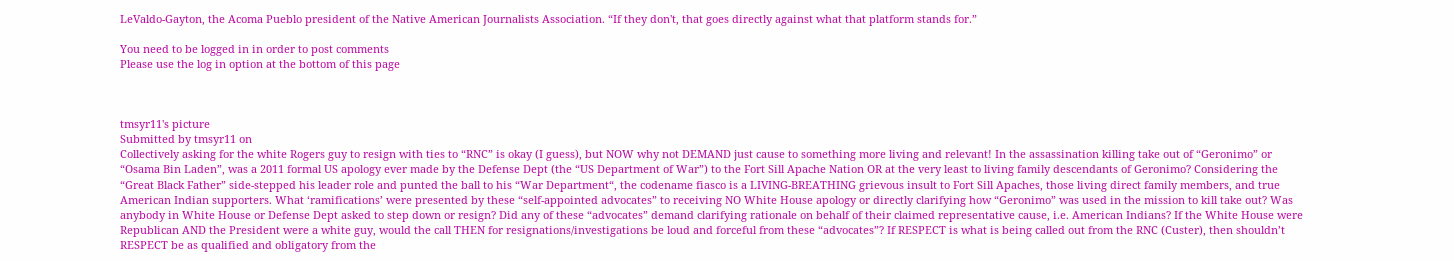LeValdo-Gayton, the Acoma Pueblo president of the Native American Journalists Association. “If they don't, that goes directly against what that platform stands for.”

You need to be logged in in order to post comments
Please use the log in option at the bottom of this page



tmsyr11's picture
Submitted by tmsyr11 on
Collectively asking for the white Rogers guy to resign with ties to “RNC” is okay (I guess), but NOW why not DEMAND just cause to something more living and relevant! In the assassination killing take out of “Geronimo” or “Osama Bin Laden”, was a 2011 formal US apology ever made by the Defense Dept (the “US Department of War”) to the Fort Sill Apache Nation OR at the very least to living family descendants of Geronimo? Considering the “Great Black Father” side-stepped his leader role and punted the ball to his “War Department“, the codename fiasco is a LIVING-BREATHING grievous insult to Fort Sill Apaches, those living direct family members, and true American Indian supporters. What ‘ramifications’ were presented by these “self-appointed advocates” to receiving NO White House apology or directly clarifying how “Geronimo” was used in the mission to kill take out? Was anybody in White House or Defense Dept asked to step down or resign? Did any of these “advocates” demand clarifying rationale on behalf of their claimed representative cause, i.e. American Indians? If the White House were Republican AND the President were a white guy, would the call THEN for resignations/investigations be loud and forceful from these “advocates”? If RESPECT is what is being called out from the RNC (Custer), then shouldn’t RESPECT be as qualified and obligatory from the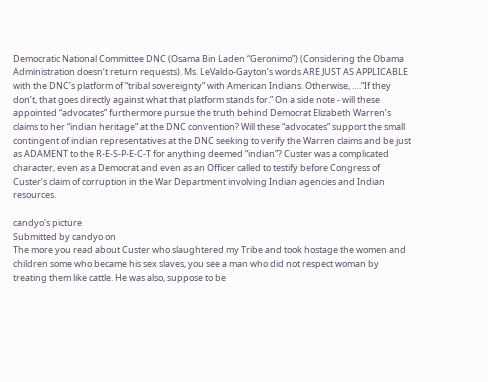Democratic National Committee DNC (Osama Bin Laden “Geronimo”) (Considering the Obama Administration doesn’t return requests). Ms. LeValdo-Gayton’s words ARE JUST AS APPLICABLE with the DNC’s platform of “tribal sovereignty” with American Indians. Otherwise, ….“If they don’t, that goes directly against what that platform stands for.” On a side note - will these appointed “advocates” furthermore pursue the truth behind Democrat Elizabeth Warren’s claims to her “indian heritage” at the DNC convention? Will these “advocates” support the small contingent of indian representatives at the DNC seeking to verify the Warren claims and be just as ADAMENT to the R-E-S-P-E-C-T for anything deemed “indian”? Custer was a complicated character, even as a Democrat and even as an Officer called to testify before Congress of Custer’s claim of corruption in the War Department involving Indian agencies and Indian resources.

candyo's picture
Submitted by candyo on
The more you read about Custer who slaughtered my Tribe and took hostage the women and children some who became his sex slaves, you see a man who did not respect woman by treating them like cattle. He was also, suppose to be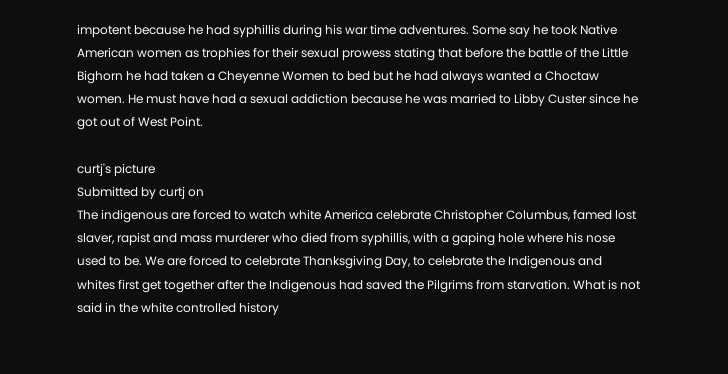impotent because he had syphillis during his war time adventures. Some say he took Native American women as trophies for their sexual prowess stating that before the battle of the Little Bighorn he had taken a Cheyenne Women to bed but he had always wanted a Choctaw women. He must have had a sexual addiction because he was married to Libby Custer since he got out of West Point.

curtj's picture
Submitted by curtj on
The indigenous are forced to watch white America celebrate Christopher Columbus, famed lost slaver, rapist and mass murderer who died from syphillis, with a gaping hole where his nose used to be. We are forced to celebrate Thanksgiving Day, to celebrate the Indigenous and whites first get together after the Indigenous had saved the Pilgrims from starvation. What is not said in the white controlled history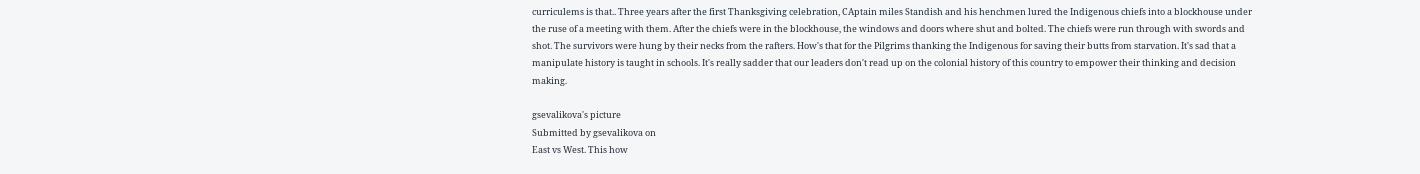curriculems is that.. Three years after the first Thanksgiving celebration, CAptain miles Standish and his henchmen lured the Indigenous chiefs into a blockhouse under the ruse of a meeting with them. After the chiefs were in the blockhouse, the windows and doors where shut and bolted. The chiefs were run through with swords and shot. The survivors were hung by their necks from the rafters. How's that for the Pilgrims thanking the Indigenous for saving their butts from starvation. It's sad that a manipulate history is taught in schools. It's really sadder that our leaders don't read up on the colonial history of this country to empower their thinking and decision making.

gsevalikova's picture
Submitted by gsevalikova on
East vs West. This how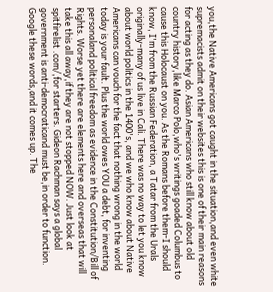you,the Native Americans got caught in the situation,and even white supremacists admit on their websites this is one of their main reasons for acting as they do. Asian Americans who still know about old country history,like Marco Polo,who's writings goaded Columbus to cause this Holocaust on you. As the Romans before them-I should know, I'm from the Russian Federation, a Tatar from the Urals originally-many of us live in Cali. There was no way to let you know about world politics in the 1400's, and we who know about Native Americans can vouch for the fact that nothing wrong in the world today is your fault. Plus the world owes YOU a debt, for inventing personaland political freedom as evidence in the Constitution/Bill of Rights. Worse yet there are elements here and overseas that will take this all away,if they are not stopped NOW. Just look at spitfirelist .com/,for starters. Gideon Rachman says a global government is anti-democraticand must be,in order to function. Google these words,and it comes up. The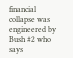financial collapse was engineered by Bush #2 who says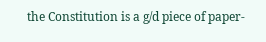the Constitution is a g/d piece of paper-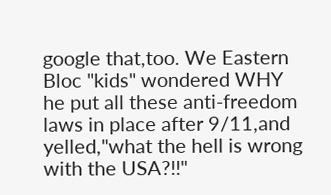google that,too. We Eastern Bloc "kids" wondered WHY he put all these anti-freedom laws in place after 9/11,and yelled,"what the hell is wrong with the USA?!!"